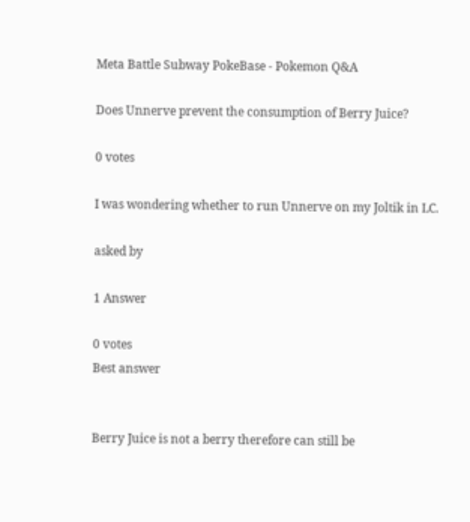Meta Battle Subway PokeBase - Pokemon Q&A

Does Unnerve prevent the consumption of Berry Juice?

0 votes

I was wondering whether to run Unnerve on my Joltik in LC.

asked by

1 Answer

0 votes
Best answer


Berry Juice is not a berry therefore can still be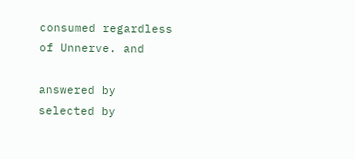consumed regardless of Unnerve. and

answered by
selected by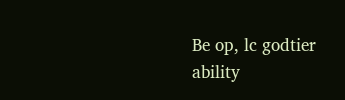Be op, lc godtier ability